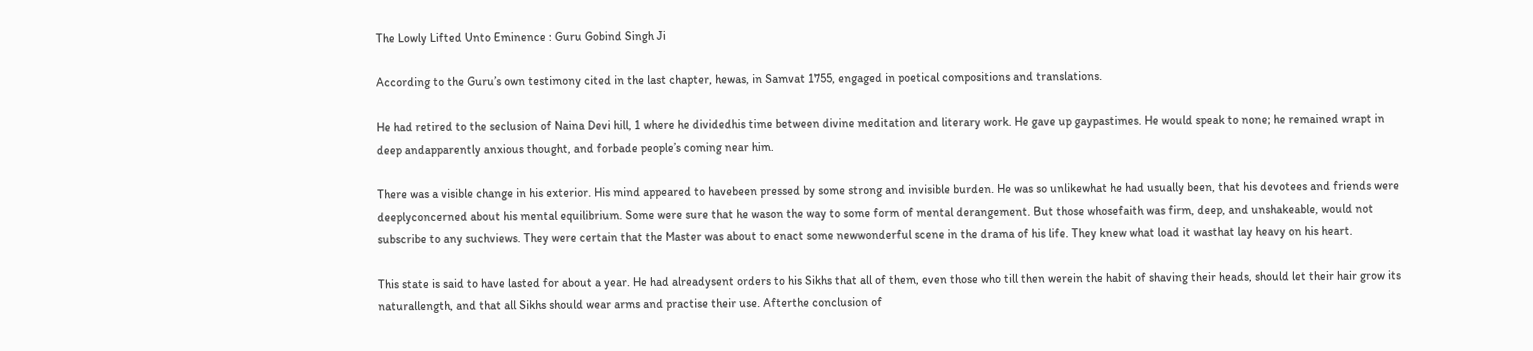The Lowly Lifted Unto Eminence : Guru Gobind Singh Ji

According to the Guru’s own testimony cited in the last chapter, hewas, in Samvat 1755, engaged in poetical compositions and translations.

He had retired to the seclusion of Naina Devi hill, 1 where he dividedhis time between divine meditation and literary work. He gave up gaypastimes. He would speak to none; he remained wrapt in deep andapparently anxious thought, and forbade people’s coming near him.

There was a visible change in his exterior. His mind appeared to havebeen pressed by some strong and invisible burden. He was so unlikewhat he had usually been, that his devotees and friends were deeplyconcerned about his mental equilibrium. Some were sure that he wason the way to some form of mental derangement. But those whosefaith was firm, deep, and unshakeable, would not subscribe to any suchviews. They were certain that the Master was about to enact some newwonderful scene in the drama of his life. They knew what load it wasthat lay heavy on his heart.

This state is said to have lasted for about a year. He had alreadysent orders to his Sikhs that all of them, even those who till then werein the habit of shaving their heads, should let their hair grow its naturallength, and that all Sikhs should wear arms and practise their use. Afterthe conclusion of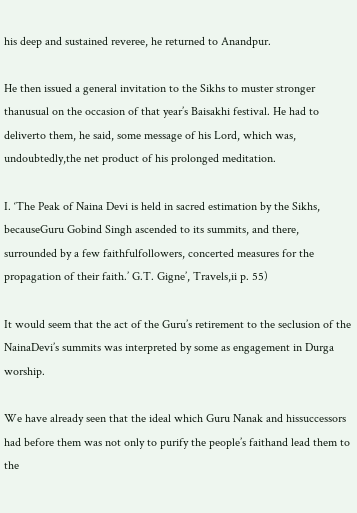his deep and sustained reveree, he returned to Anandpur.

He then issued a general invitation to the Sikhs to muster stronger thanusual on the occasion of that year’s Baisakhi festival. He had to deliverto them, he said, some message of his Lord, which was, undoubtedly,the net product of his prolonged meditation.

I. ‘The Peak of Naina Devi is held in sacred estimation by the Sikhs, becauseGuru Gobind Singh ascended to its summits, and there, surrounded by a few faithfulfollowers, concerted measures for the propagation of their faith.’ G.T. Gigne’, Travels,ii p. 55)

It would seem that the act of the Guru’s retirement to the seclusion of the NainaDevi’s summits was interpreted by some as engagement in Durga worship.

We have already seen that the ideal which Guru Nanak and hissuccessors had before them was not only to purify the people’s faithand lead them to the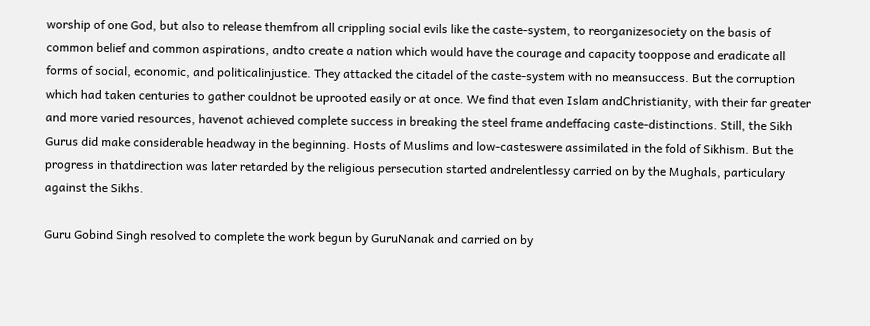worship of one God, but also to release themfrom all crippling social evils like the caste-system, to reorganizesociety on the basis of common belief and common aspirations, andto create a nation which would have the courage and capacity tooppose and eradicate all forms of social, economic, and politicalinjustice. They attacked the citadel of the caste-system with no meansuccess. But the corruption which had taken centuries to gather couldnot be uprooted easily or at once. We find that even Islam andChristianity, with their far greater and more varied resources, havenot achieved complete success in breaking the steel frame andeffacing caste-distinctions. Still, the Sikh Gurus did make considerable headway in the beginning. Hosts of Muslims and low-casteswere assimilated in the fold of Sikhism. But the progress in thatdirection was later retarded by the religious persecution started andrelentlessy carried on by the Mughals, particulary against the Sikhs.

Guru Gobind Singh resolved to complete the work begun by GuruNanak and carried on by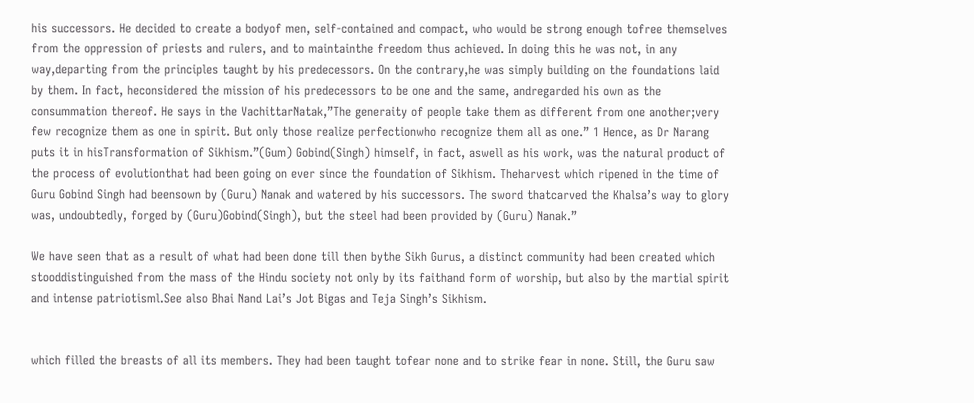his successors. He decided to create a bodyof men, self-contained and compact, who would be strong enough tofree themselves from the oppression of priests and rulers, and to maintainthe freedom thus achieved. In doing this he was not, in any way,departing from the principles taught by his predecessors. On the contrary,he was simply building on the foundations laid by them. In fact, heconsidered the mission of his predecessors to be one and the same, andregarded his own as the consummation thereof. He says in the VachittarNatak,”The generaity of people take them as different from one another;very few recognize them as one in spirit. But only those realize perfectionwho recognize them all as one.” 1 Hence, as Dr Narang puts it in hisTransformation of Sikhism.”(Gum) Gobind(Singh) himself, in fact, aswell as his work, was the natural product of the process of evolutionthat had been going on ever since the foundation of Sikhism. Theharvest which ripened in the time of Guru Gobind Singh had beensown by (Guru) Nanak and watered by his successors. The sword thatcarved the Khalsa’s way to glory was, undoubtedly, forged by (Guru)Gobind(Singh), but the steel had been provided by (Guru) Nanak.”

We have seen that as a result of what had been done till then bythe Sikh Gurus, a distinct community had been created which stooddistinguished from the mass of the Hindu society not only by its faithand form of worship, but also by the martial spirit and intense patriotisml.See also Bhai Nand Lai’s Jot Bigas and Teja Singh’s Sikhism.


which filled the breasts of all its members. They had been taught tofear none and to strike fear in none. Still, the Guru saw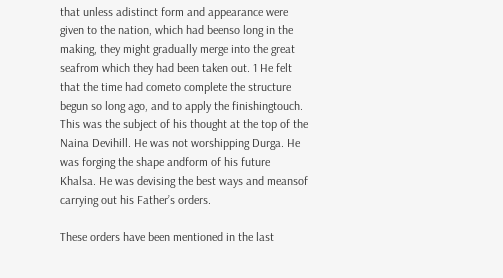that unless adistinct form and appearance were given to the nation, which had beenso long in the making, they might gradually merge into the great seafrom which they had been taken out. 1 He felt that the time had cometo complete the structure begun so long ago, and to apply the finishingtouch. This was the subject of his thought at the top of the Naina Devihill. He was not worshipping Durga. He was forging the shape andform of his future Khalsa. He was devising the best ways and meansof carrying out his Father’s orders.

These orders have been mentioned in the last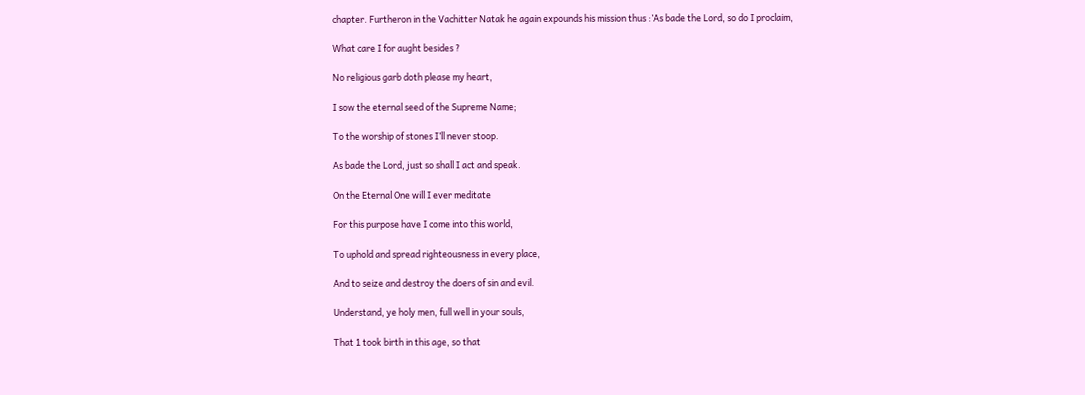chapter. Furtheron in the Vachitter Natak he again expounds his mission thus :’As bade the Lord, so do I proclaim,

What care I for aught besides ?

No religious garb doth please my heart,

I sow the eternal seed of the Supreme Name;

To the worship of stones I’ll never stoop.

As bade the Lord, just so shall I act and speak.

On the Eternal One will I ever meditate

For this purpose have I come into this world,

To uphold and spread righteousness in every place,

And to seize and destroy the doers of sin and evil.

Understand, ye holy men, full well in your souls,

That 1 took birth in this age, so that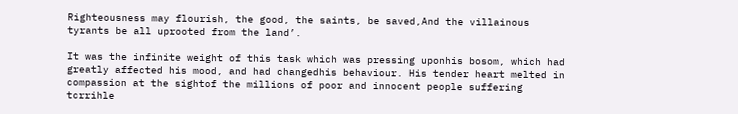Righteousness may flourish, the good, the saints, be saved,And the villainous tyrants be all uprooted from the land’.

It was the infinite weight of this task which was pressing uponhis bosom, which had greatly affected his mood, and had changedhis behaviour. His tender heart melted in compassion at the sightof the millions of poor and innocent people suffering tcrrihle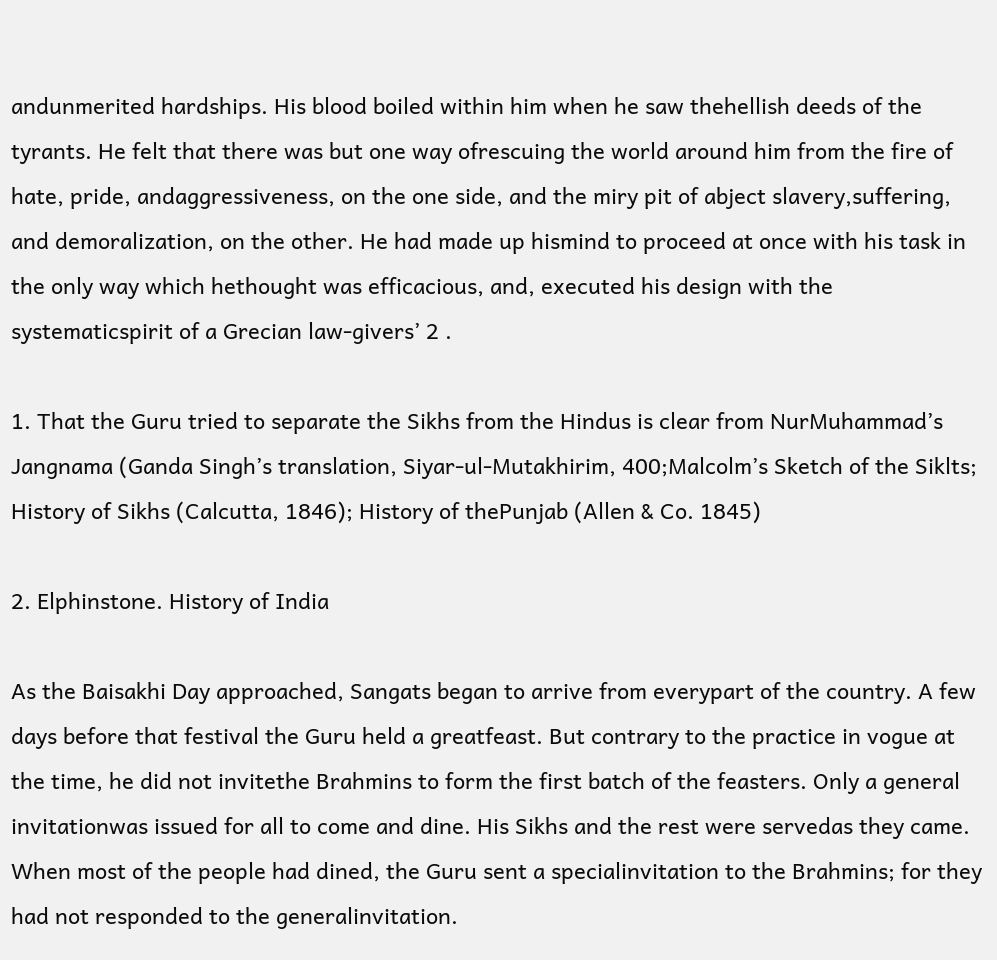andunmerited hardships. His blood boiled within him when he saw thehellish deeds of the tyrants. He felt that there was but one way ofrescuing the world around him from the fire of hate, pride, andaggressiveness, on the one side, and the miry pit of abject slavery,suffering, and demoralization, on the other. He had made up hismind to proceed at once with his task in the only way which hethought was efficacious, and, executed his design with the systematicspirit of a Grecian law-givers’ 2 .

1. That the Guru tried to separate the Sikhs from the Hindus is clear from NurMuhammad’s Jangnama (Ganda Singh’s translation, Siyar-ul-Mutakhirim, 400;Malcolm’s Sketch of the Siklts; History of Sikhs (Calcutta, 1846); History of thePunjab (Allen & Co. 1845)

2. Elphinstone. History of India

As the Baisakhi Day approached, Sangats began to arrive from everypart of the country. A few days before that festival the Guru held a greatfeast. But contrary to the practice in vogue at the time, he did not invitethe Brahmins to form the first batch of the feasters. Only a general invitationwas issued for all to come and dine. His Sikhs and the rest were servedas they came. When most of the people had dined, the Guru sent a specialinvitation to the Brahmins; for they had not responded to the generalinvitation.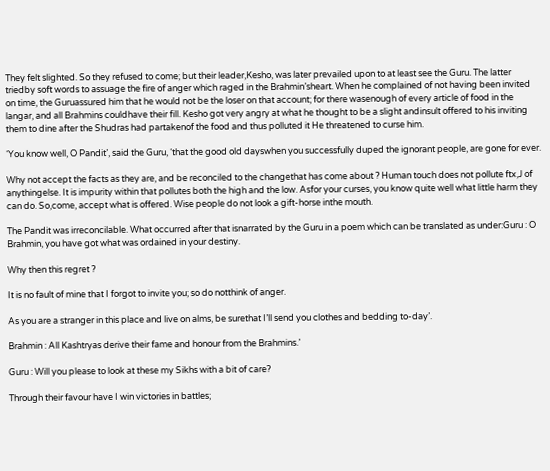They felt slighted. So they refused to come; but their leader,Kesho, was later prevailed upon to at least see the Guru. The latter triedby soft words to assuage the fire of anger which raged in the Brahmin’sheart. When he complained of not having been invited on time, the Guruassured him that he would not be the loser on that account; for there wasenough of every article of food in the langar, and all Brahmins couldhave their fill. Kesho got very angry at what he thought to be a slight andinsult offered to his inviting them to dine after the Shudras had partakenof the food and thus polluted it He threatened to curse him.

‘You know well, O Pandit’, said the Guru, ‘that the good old dayswhen you successfully duped the ignorant people, are gone for ever.

Why not accept the facts as they are, and be reconciled to the changethat has come about ? Human touch does not pollute ftx,J of anythingelse. It is impurity within that pollutes both the high and the low. Asfor your curses, you know quite well what little harm they can do. So,come, accept what is offered. Wise people do not look a gift-horse inthe mouth.

The Pandit was irreconcilable. What occurred after that isnarrated by the Guru in a poem which can be translated as under:Guru : O Brahmin, you have got what was ordained in your destiny.

Why then this regret ?

It is no fault of mine that I forgot to invite you; so do notthink of anger.

As you are a stranger in this place and live on alms, be surethat I’ll send you clothes and bedding to-day’.

Brahmin : All Kashtryas derive their fame and honour from the Brahmins.’

Guru : Will you please to look at these my Sikhs with a bit of care?

Through their favour have I win victories in battles;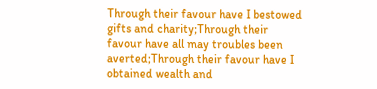Through their favour have I bestowed gifts and charity;Through their favour have all may troubles been averted;Through their favour have I obtained wealth and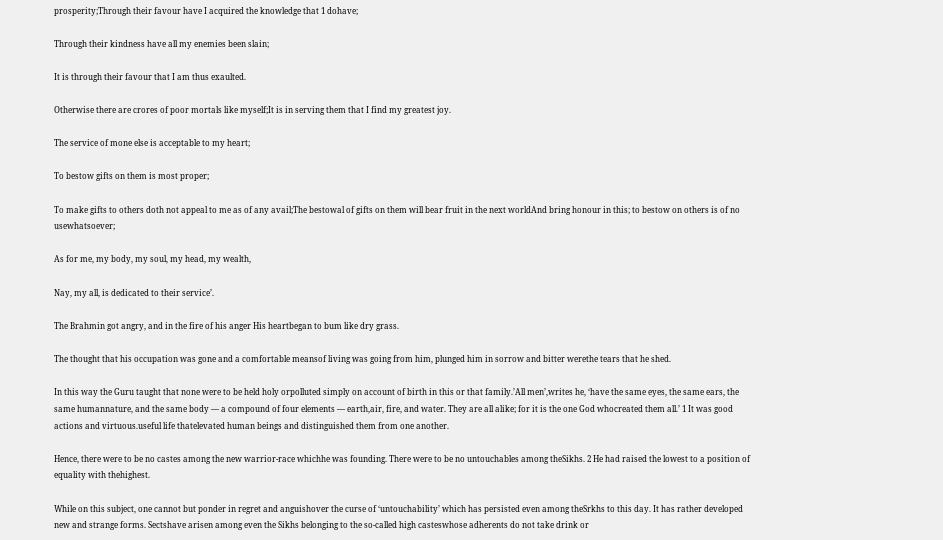prosperity;Through their favour have I acquired the knowledge that 1 dohave;

Through their kindness have all my enemies been slain;

It is through their favour that I am thus exaulted.

Otherwise there are crores of poor mortals like myself;It is in serving them that I find my greatest joy.

The service of mone else is acceptable to my heart;

To bestow gifts on them is most proper;

To make gifts to others doth not appeal to me as of any avail;The bestowal of gifts on them will bear fruit in the next worldAnd bring honour in this; to bestow on others is of no usewhatsoever;

As for me, my body, my soul, my head, my wealth,

Nay, my all, is dedicated to their service’.

The Brahmin got angry, and in the fire of his anger His heartbegan to bum like dry grass.

The thought that his occupation was gone and a comfortable meansof living was going from him, plunged him in sorrow and bitter werethe tears that he shed.

In this way the Guru taught that none were to be held holy orpolluted simply on account of birth in this or that family.’All men’,writes he, ‘have the same eyes, the same ears, the same humannature, and the same body — a compound of four elements — earth,air, fire, and water. They are all alike; for it is the one God whocreated them all.’ 1 It was good actions and virtuous.useful life thatelevated human beings and distinguished them from one another.

Hence, there were to be no castes among the new warrior-race whichhe was founding. There were to be no untouchables among theSikhs. 2 He had raised the lowest to a position of equality with thehighest.

While on this subject, one cannot but ponder in regret and anguishover the curse of ‘untouchability’ which has persisted even among theSrkhs to this day. It has rather developed new and strange forms. Sectshave arisen among even the Sikhs belonging to the so-called high casteswhose adherents do not take drink or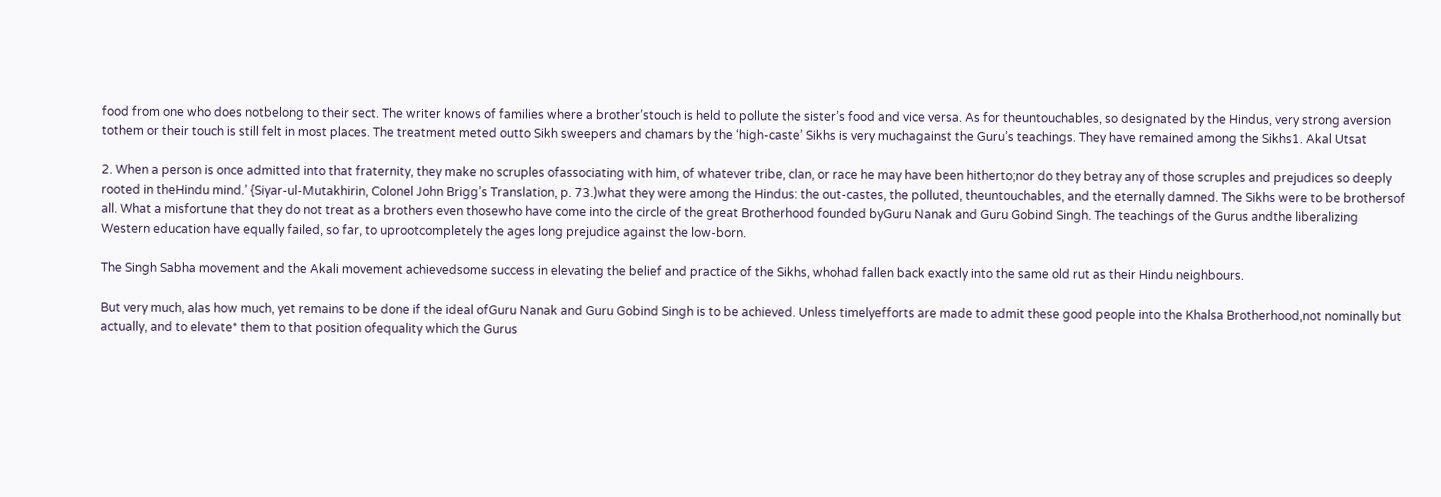food from one who does notbelong to their sect. The writer knows of families where a brother’stouch is held to pollute the sister’s food and vice versa. As for theuntouchables, so designated by the Hindus, very strong aversion tothem or their touch is still felt in most places. The treatment meted outto Sikh sweepers and chamars by the ‘high-caste’ Sikhs is very muchagainst the Guru’s teachings. They have remained among the Sikhs1. Akal Utsat

2. When a person is once admitted into that fraternity, they make no scruples ofassociating with him, of whatever tribe, clan, or race he may have been hitherto;nor do they betray any of those scruples and prejudices so deeply rooted in theHindu mind.’ {Siyar-ul-Mutakhirin, Colonel John Brigg’s Translation, p. 73.)what they were among the Hindus: the out-castes, the polluted, theuntouchables, and the eternally damned. The Sikhs were to be brothersof all. What a misfortune that they do not treat as a brothers even thosewho have come into the circle of the great Brotherhood founded byGuru Nanak and Guru Gobind Singh. The teachings of the Gurus andthe liberalizing Western education have equally failed, so far, to uprootcompletely the ages long prejudice against the low-born.

The Singh Sabha movement and the Akali movement achievedsome success in elevating the belief and practice of the Sikhs, whohad fallen back exactly into the same old rut as their Hindu neighbours.

But very much, alas how much, yet remains to be done if the ideal ofGuru Nanak and Guru Gobind Singh is to be achieved. Unless timelyefforts are made to admit these good people into the Khalsa Brotherhood,not nominally but actually, and to elevate* them to that position ofequality which the Gurus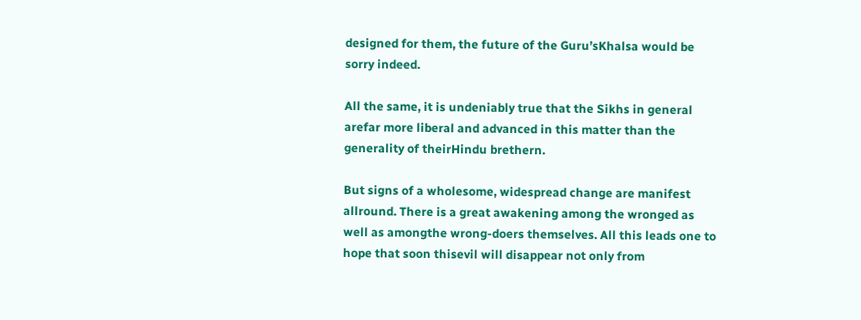designed for them, the future of the Guru’sKhalsa would be sorry indeed.

All the same, it is undeniably true that the Sikhs in general arefar more liberal and advanced in this matter than the generality of theirHindu brethern.

But signs of a wholesome, widespread change are manifest allround. There is a great awakening among the wronged as well as amongthe wrong-doers themselves. All this leads one to hope that soon thisevil will disappear not only from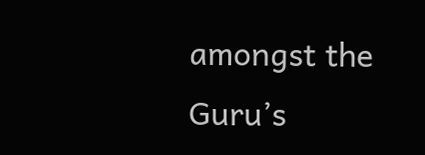amongst the Guru’s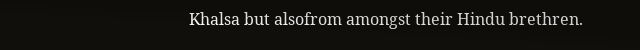Khalsa but alsofrom amongst their Hindu brethren.